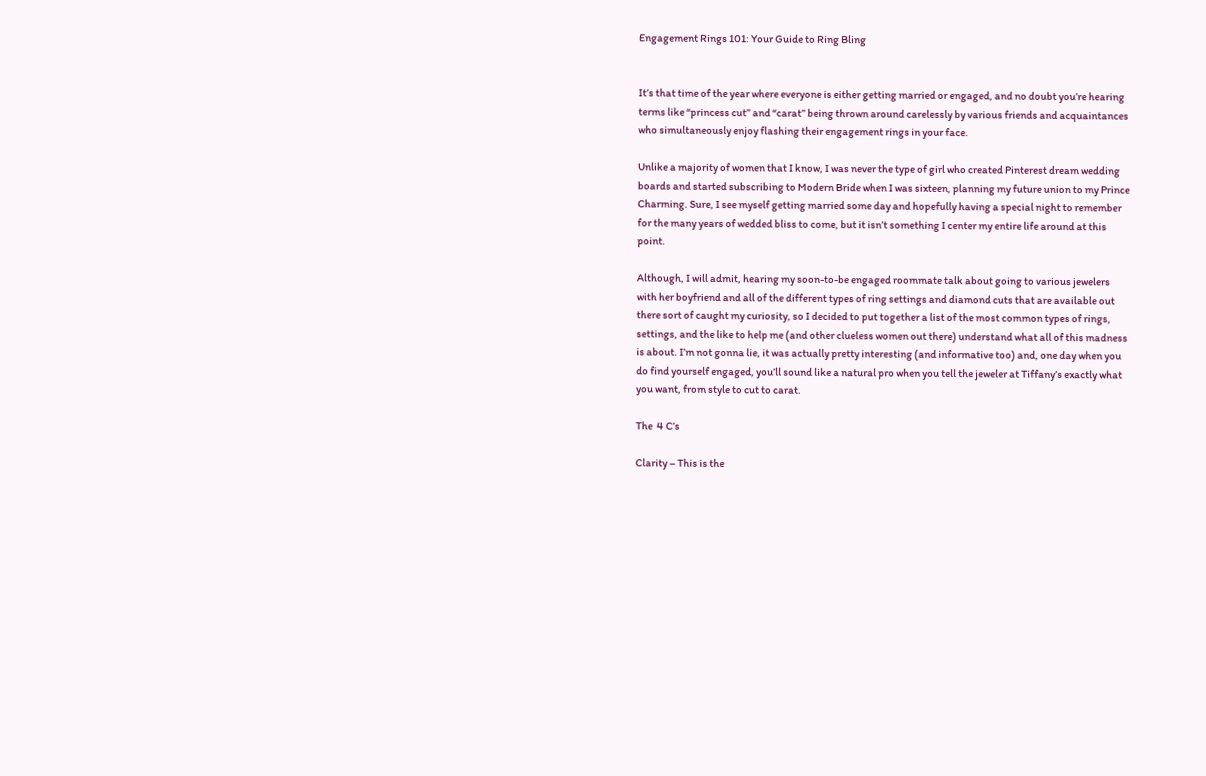Engagement Rings 101: Your Guide to Ring Bling


It’s that time of the year where everyone is either getting married or engaged, and no doubt you’re hearing terms like “princess cut” and “carat” being thrown around carelessly by various friends and acquaintances who simultaneously enjoy flashing their engagement rings in your face.

Unlike a majority of women that I know, I was never the type of girl who created Pinterest dream wedding boards and started subscribing to Modern Bride when I was sixteen, planning my future union to my Prince Charming. Sure, I see myself getting married some day and hopefully having a special night to remember for the many years of wedded bliss to come, but it isn’t something I center my entire life around at this point.

Although, I will admit, hearing my soon-to-be engaged roommate talk about going to various jewelers with her boyfriend and all of the different types of ring settings and diamond cuts that are available out there sort of caught my curiosity, so I decided to put together a list of the most common types of rings, settings, and the like to help me (and other clueless women out there) understand what all of this madness is about. I’m not gonna lie, it was actually pretty interesting (and informative too) and, one day when you do find yourself engaged, you’ll sound like a natural pro when you tell the jeweler at Tiffany’s exactly what you want, from style to cut to carat.

The  4 C’s

Clarity – This is the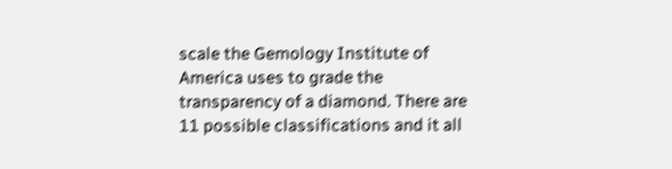scale the Gemology Institute of America uses to grade the transparency of a diamond. There are 11 possible classifications and it all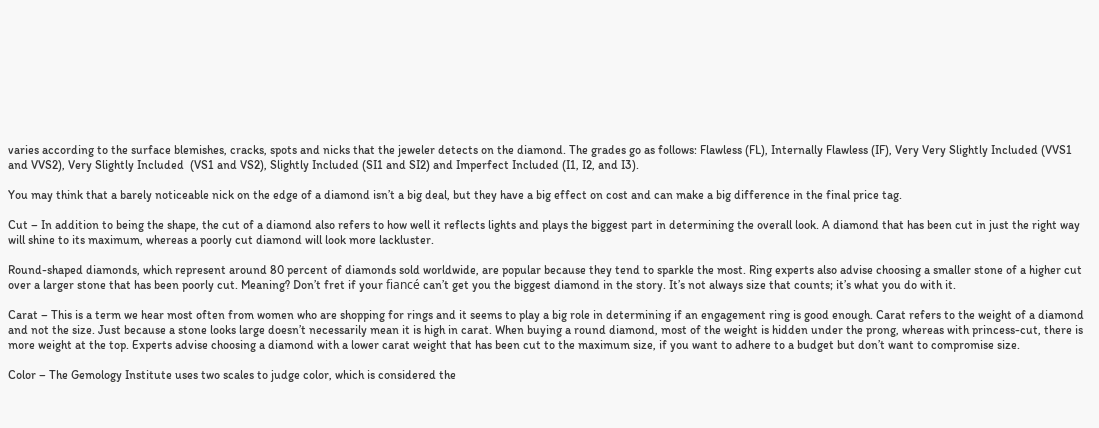varies according to the surface blemishes, cracks, spots and nicks that the jeweler detects on the diamond. The grades go as follows: Flawless (FL), Internally Flawless (IF), Very Very Slightly Included (VVS1 and VVS2), Very Slightly Included  (VS1 and VS2), Slightly Included (SI1 and SI2) and Imperfect Included (I1, I2, and I3).

You may think that a barely noticeable nick on the edge of a diamond isn’t a big deal, but they have a big effect on cost and can make a big difference in the final price tag.

Cut – In addition to being the shape, the cut of a diamond also refers to how well it reflects lights and plays the biggest part in determining the overall look. A diamond that has been cut in just the right way will shine to its maximum, whereas a poorly cut diamond will look more lackluster.

Round-shaped diamonds, which represent around 80 percent of diamonds sold worldwide, are popular because they tend to sparkle the most. Ring experts also advise choosing a smaller stone of a higher cut over a larger stone that has been poorly cut. Meaning? Don’t fret if your fiancé can’t get you the biggest diamond in the story. It’s not always size that counts; it’s what you do with it.

Carat – This is a term we hear most often from women who are shopping for rings and it seems to play a big role in determining if an engagement ring is good enough. Carat refers to the weight of a diamond and not the size. Just because a stone looks large doesn’t necessarily mean it is high in carat. When buying a round diamond, most of the weight is hidden under the prong, whereas with princess-cut, there is more weight at the top. Experts advise choosing a diamond with a lower carat weight that has been cut to the maximum size, if you want to adhere to a budget but don’t want to compromise size.

Color – The Gemology Institute uses two scales to judge color, which is considered the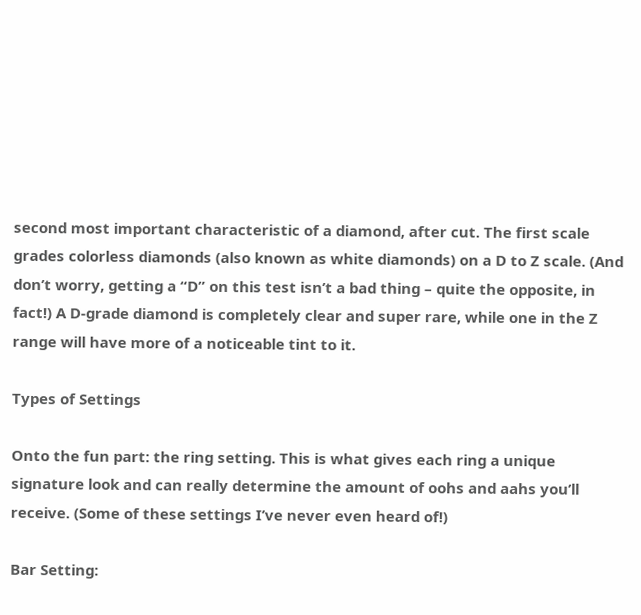second most important characteristic of a diamond, after cut. The first scale grades colorless diamonds (also known as white diamonds) on a D to Z scale. (And don’t worry, getting a “D” on this test isn’t a bad thing – quite the opposite, in fact!) A D-grade diamond is completely clear and super rare, while one in the Z range will have more of a noticeable tint to it.

Types of Settings

Onto the fun part: the ring setting. This is what gives each ring a unique signature look and can really determine the amount of oohs and aahs you’ll receive. (Some of these settings I’ve never even heard of!)

Bar Setting: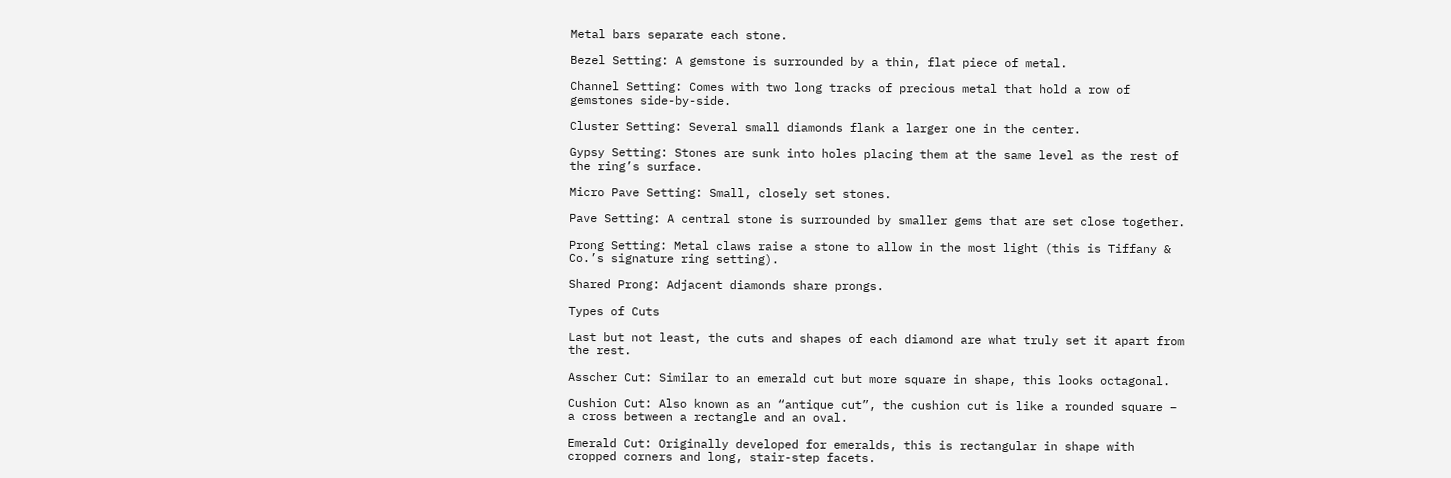Metal bars separate each stone.

Bezel Setting: A gemstone is surrounded by a thin, flat piece of metal.

Channel Setting: Comes with two long tracks of precious metal that hold a row of gemstones side-by-side.

Cluster Setting: Several small diamonds flank a larger one in the center.

Gypsy Setting: Stones are sunk into holes placing them at the same level as the rest of the ring’s surface.

Micro Pave Setting: Small, closely set stones.

Pave Setting: A central stone is surrounded by smaller gems that are set close together.

Prong Setting: Metal claws raise a stone to allow in the most light (this is Tiffany & Co.’s signature ring setting).

Shared Prong: Adjacent diamonds share prongs.

Types of Cuts

Last but not least, the cuts and shapes of each diamond are what truly set it apart from the rest.

Asscher Cut: Similar to an emerald cut but more square in shape, this looks octagonal.

Cushion Cut: Also known as an “antique cut”, the cushion cut is like a rounded square – a cross between a rectangle and an oval.

Emerald Cut: Originally developed for emeralds, this is rectangular in shape with cropped corners and long, stair-step facets.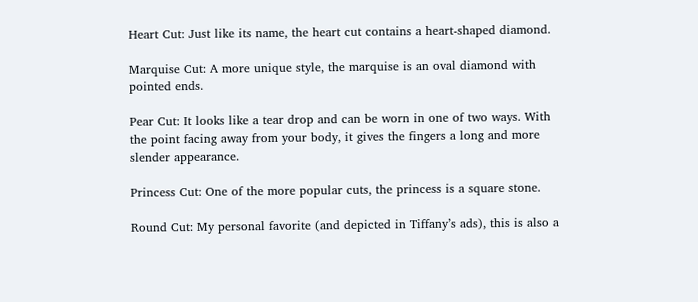Heart Cut: Just like its name, the heart cut contains a heart-shaped diamond.

Marquise Cut: A more unique style, the marquise is an oval diamond with pointed ends.

Pear Cut: It looks like a tear drop and can be worn in one of two ways. With the point facing away from your body, it gives the fingers a long and more slender appearance.

Princess Cut: One of the more popular cuts, the princess is a square stone.

Round Cut: My personal favorite (and depicted in Tiffany’s ads), this is also a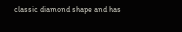classic diamond shape and has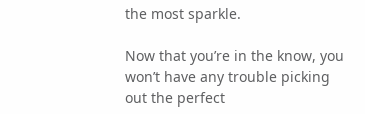the most sparkle.

Now that you’re in the know, you won’t have any trouble picking out the perfect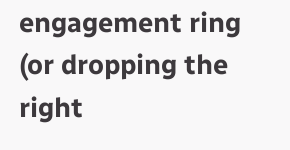engagement ring (or dropping the right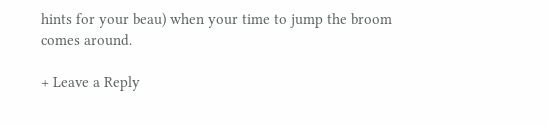hints for your beau) when your time to jump the broom comes around.

+ Leave a Reply